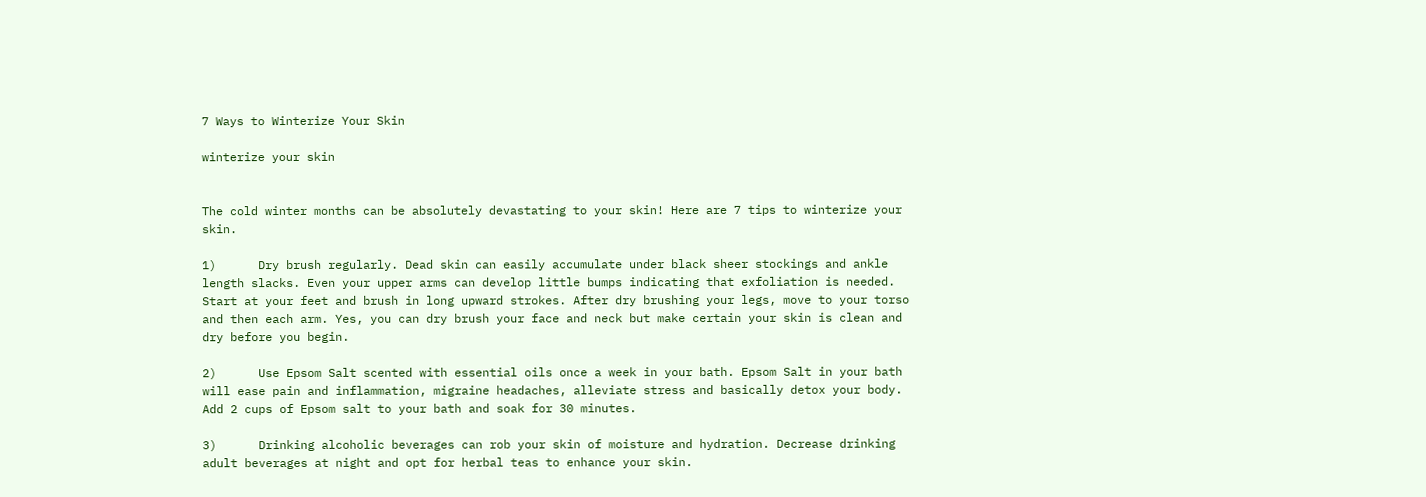7 Ways to Winterize Your Skin

winterize your skin


The cold winter months can be absolutely devastating to your skin! Here are 7 tips to winterize your skin.

1)      Dry brush regularly. Dead skin can easily accumulate under black sheer stockings and ankle length slacks. Even your upper arms can develop little bumps indicating that exfoliation is needed. Start at your feet and brush in long upward strokes. After dry brushing your legs, move to your torso and then each arm. Yes, you can dry brush your face and neck but make certain your skin is clean and dry before you begin.

2)      Use Epsom Salt scented with essential oils once a week in your bath. Epsom Salt in your bath will ease pain and inflammation, migraine headaches, alleviate stress and basically detox your body. Add 2 cups of Epsom salt to your bath and soak for 30 minutes.

3)      Drinking alcoholic beverages can rob your skin of moisture and hydration. Decrease drinking adult beverages at night and opt for herbal teas to enhance your skin.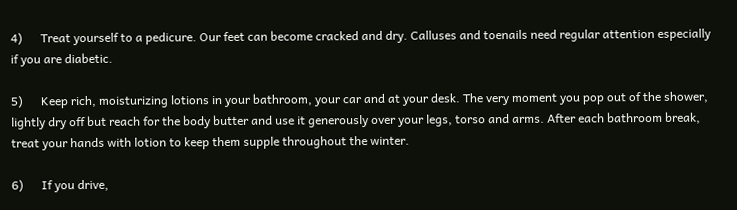4)      Treat yourself to a pedicure. Our feet can become cracked and dry. Calluses and toenails need regular attention especially if you are diabetic.

5)      Keep rich, moisturizing lotions in your bathroom, your car and at your desk. The very moment you pop out of the shower, lightly dry off but reach for the body butter and use it generously over your legs, torso and arms. After each bathroom break, treat your hands with lotion to keep them supple throughout the winter.

6)      If you drive,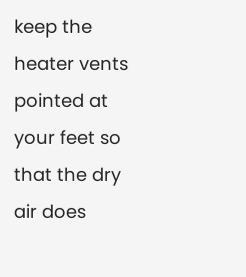keep the heater vents pointed at your feet so that the dry air does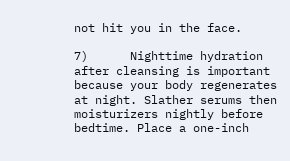not hit you in the face.

7)      Nighttime hydration after cleansing is important because your body regenerates at night. Slather serums then moisturizers nightly before bedtime. Place a one-inch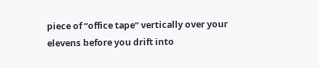piece of “office tape” vertically over your elevens before you drift into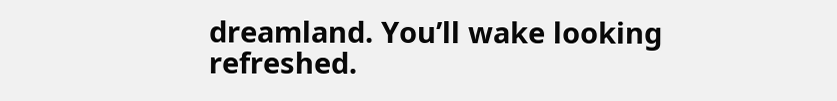dreamland. You’ll wake looking refreshed.